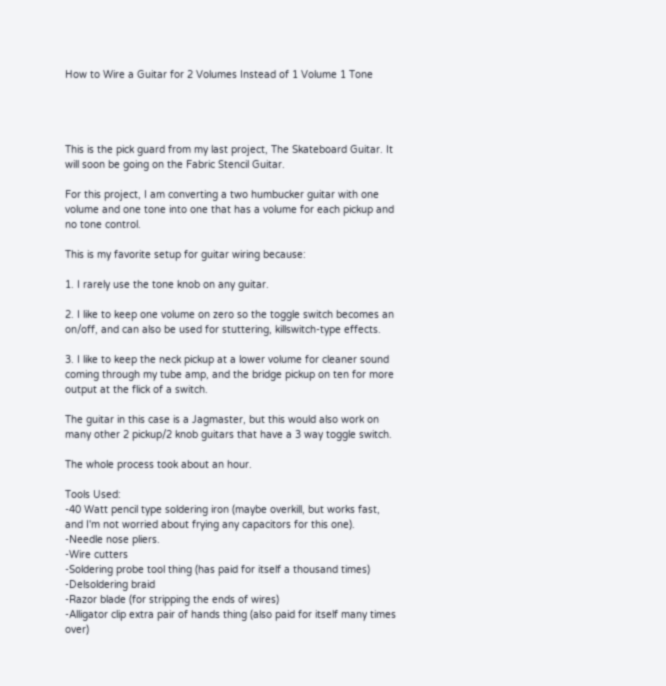How to Wire a Guitar for 2 Volumes Instead of 1 Volume 1 Tone




This is the pick guard from my last project, The Skateboard Guitar. It will soon be going on the Fabric Stencil Guitar.

For this project, I am converting a two humbucker guitar with one volume and one tone into one that has a volume for each pickup and no tone control.

This is my favorite setup for guitar wiring because:

1. I rarely use the tone knob on any guitar.

2. I like to keep one volume on zero so the toggle switch becomes an on/off, and can also be used for stuttering, killswitch-type effects.

3. I like to keep the neck pickup at a lower volume for cleaner sound coming through my tube amp, and the bridge pickup on ten for more output at the flick of a switch.

The guitar in this case is a Jagmaster, but this would also work on many other 2 pickup/2 knob guitars that have a 3 way toggle switch.

The whole process took about an hour.

Tools Used:
-40 Watt pencil type soldering iron (maybe overkill, but works fast, and I'm not worried about frying any capacitors for this one).
-Needle nose pliers.
-Wire cutters
-Soldering probe tool thing (has paid for itself a thousand times)
-Delsoldering braid
-Razor blade (for stripping the ends of wires)
-Alligator clip extra pair of hands thing (also paid for itself many times over)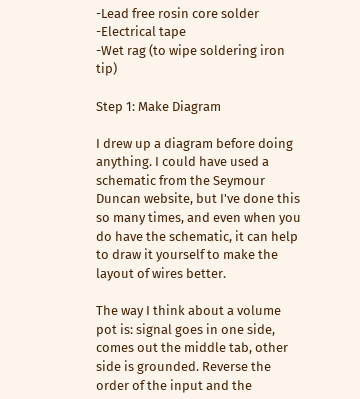-Lead free rosin core solder
-Electrical tape
-Wet rag (to wipe soldering iron tip)

Step 1: Make Diagram

I drew up a diagram before doing anything. I could have used a schematic from the Seymour Duncan website, but I've done this so many times, and even when you do have the schematic, it can help to draw it yourself to make the layout of wires better.

The way I think about a volume pot is: signal goes in one side, comes out the middle tab, other side is grounded. Reverse the order of the input and the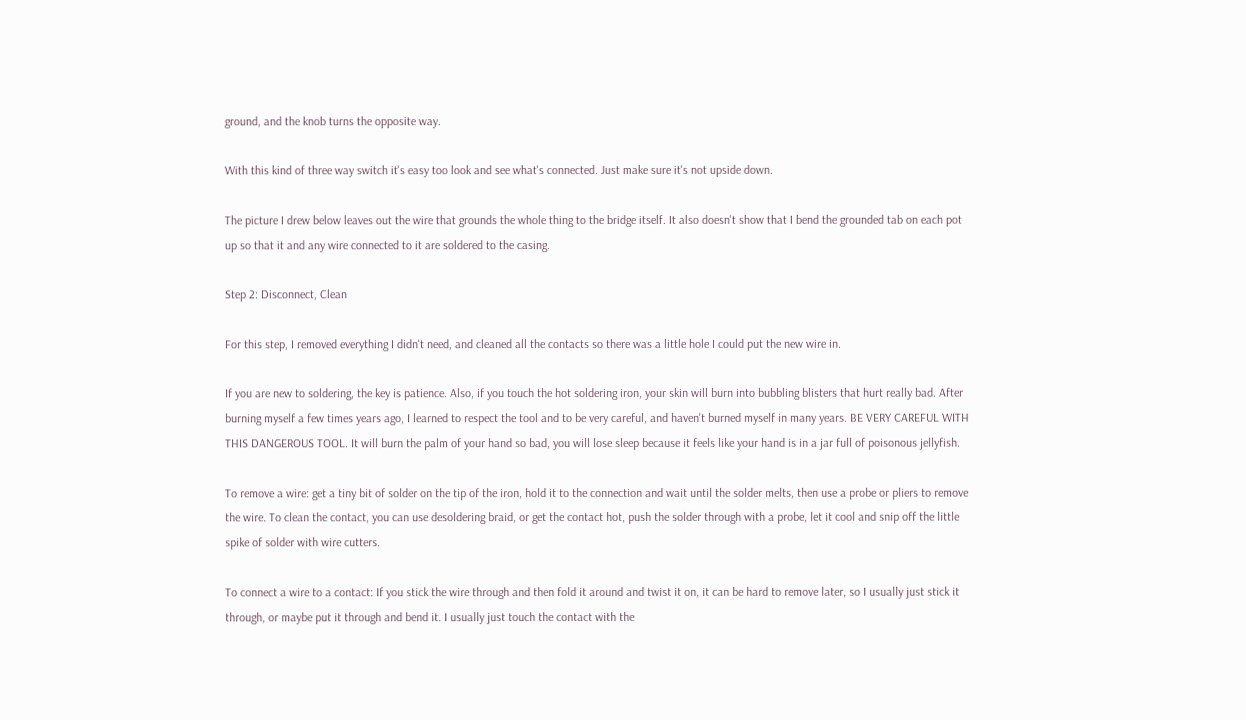ground, and the knob turns the opposite way.

With this kind of three way switch it's easy too look and see what's connected. Just make sure it's not upside down.

The picture I drew below leaves out the wire that grounds the whole thing to the bridge itself. It also doesn't show that I bend the grounded tab on each pot up so that it and any wire connected to it are soldered to the casing.

Step 2: Disconnect, Clean

For this step, I removed everything I didn't need, and cleaned all the contacts so there was a little hole I could put the new wire in.

If you are new to soldering, the key is patience. Also, if you touch the hot soldering iron, your skin will burn into bubbling blisters that hurt really bad. After burning myself a few times years ago, I learned to respect the tool and to be very careful, and haven't burned myself in many years. BE VERY CAREFUL WITH THIS DANGEROUS TOOL. It will burn the palm of your hand so bad, you will lose sleep because it feels like your hand is in a jar full of poisonous jellyfish.

To remove a wire: get a tiny bit of solder on the tip of the iron, hold it to the connection and wait until the solder melts, then use a probe or pliers to remove the wire. To clean the contact, you can use desoldering braid, or get the contact hot, push the solder through with a probe, let it cool and snip off the little spike of solder with wire cutters.

To connect a wire to a contact: If you stick the wire through and then fold it around and twist it on, it can be hard to remove later, so I usually just stick it through, or maybe put it through and bend it. I usually just touch the contact with the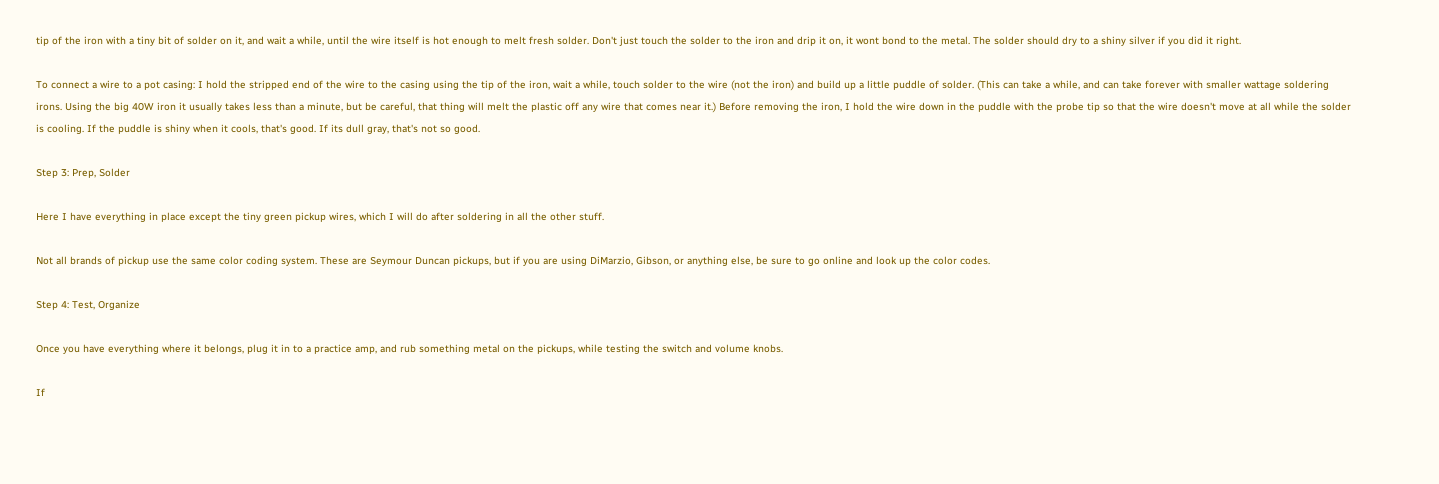tip of the iron with a tiny bit of solder on it, and wait a while, until the wire itself is hot enough to melt fresh solder. Don't just touch the solder to the iron and drip it on, it wont bond to the metal. The solder should dry to a shiny silver if you did it right.

To connect a wire to a pot casing: I hold the stripped end of the wire to the casing using the tip of the iron, wait a while, touch solder to the wire (not the iron) and build up a little puddle of solder. (This can take a while, and can take forever with smaller wattage soldering irons. Using the big 40W iron it usually takes less than a minute, but be careful, that thing will melt the plastic off any wire that comes near it.) Before removing the iron, I hold the wire down in the puddle with the probe tip so that the wire doesn't move at all while the solder is cooling. If the puddle is shiny when it cools, that's good. If its dull gray, that's not so good.

Step 3: Prep, Solder

Here I have everything in place except the tiny green pickup wires, which I will do after soldering in all the other stuff.

Not all brands of pickup use the same color coding system. These are Seymour Duncan pickups, but if you are using DiMarzio, Gibson, or anything else, be sure to go online and look up the color codes.

Step 4: Test, Organize

Once you have everything where it belongs, plug it in to a practice amp, and rub something metal on the pickups, while testing the switch and volume knobs.

If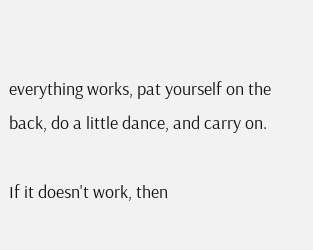everything works, pat yourself on the back, do a little dance, and carry on.

If it doesn't work, then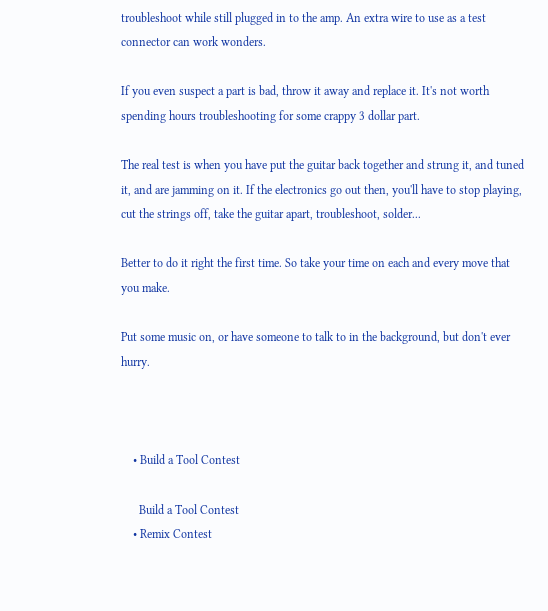troubleshoot while still plugged in to the amp. An extra wire to use as a test connector can work wonders.

If you even suspect a part is bad, throw it away and replace it. It's not worth spending hours troubleshooting for some crappy 3 dollar part.

The real test is when you have put the guitar back together and strung it, and tuned it, and are jamming on it. If the electronics go out then, you'll have to stop playing, cut the strings off, take the guitar apart, troubleshoot, solder...

Better to do it right the first time. So take your time on each and every move that you make.

Put some music on, or have someone to talk to in the background, but don't ever hurry.



    • Build a Tool Contest

      Build a Tool Contest
    • Remix Contest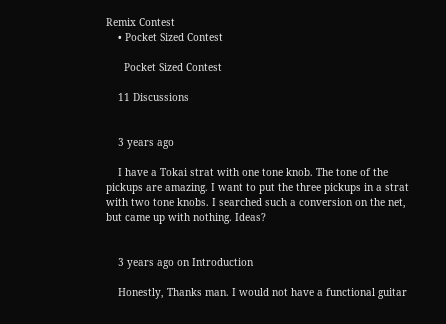Remix Contest
    • Pocket Sized Contest

      Pocket Sized Contest

    11 Discussions


    3 years ago

    I have a Tokai strat with one tone knob. The tone of the pickups are amazing. I want to put the three pickups in a strat with two tone knobs. I searched such a conversion on the net, but came up with nothing. Ideas?


    3 years ago on Introduction

    Honestly, Thanks man. I would not have a functional guitar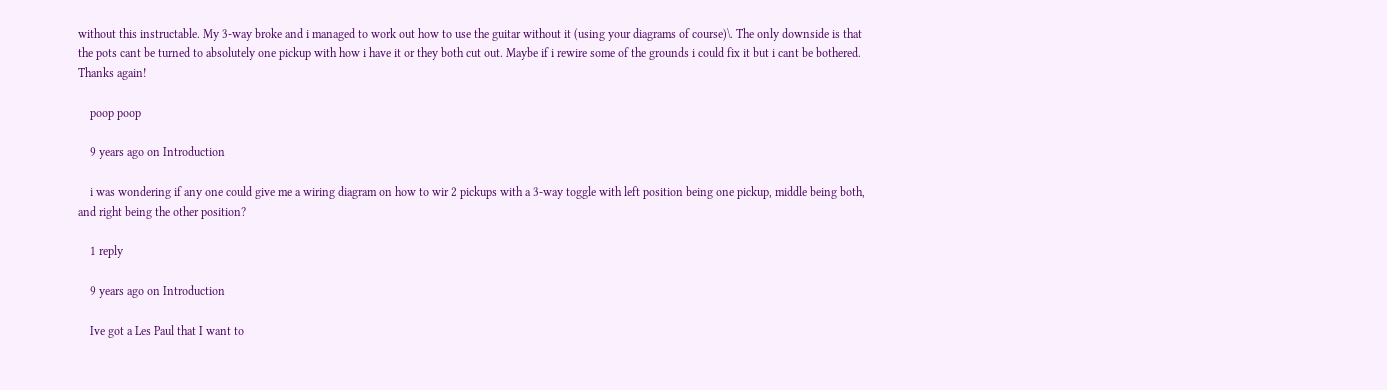without this instructable. My 3-way broke and i managed to work out how to use the guitar without it (using your diagrams of course)\. The only downside is that the pots cant be turned to absolutely one pickup with how i have it or they both cut out. Maybe if i rewire some of the grounds i could fix it but i cant be bothered. Thanks again!

    poop poop

    9 years ago on Introduction

    i was wondering if any one could give me a wiring diagram on how to wir 2 pickups with a 3-way toggle with left position being one pickup, middle being both, and right being the other position?

    1 reply

    9 years ago on Introduction

    Ive got a Les Paul that I want to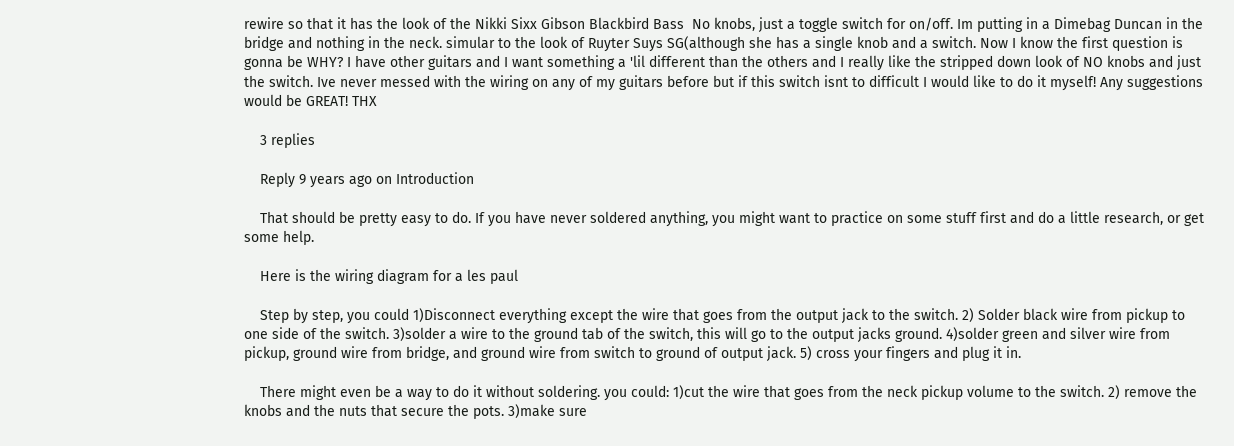rewire so that it has the look of the Nikki Sixx Gibson Blackbird Bass  No knobs, just a toggle switch for on/off. Im putting in a Dimebag Duncan in the bridge and nothing in the neck. simular to the look of Ruyter Suys SG(although she has a single knob and a switch. Now I know the first question is gonna be WHY? I have other guitars and I want something a 'lil different than the others and I really like the stripped down look of NO knobs and just the switch. Ive never messed with the wiring on any of my guitars before but if this switch isnt to difficult I would like to do it myself! Any suggestions would be GREAT! THX

    3 replies

    Reply 9 years ago on Introduction

    That should be pretty easy to do. If you have never soldered anything, you might want to practice on some stuff first and do a little research, or get some help.

    Here is the wiring diagram for a les paul

    Step by step, you could 1)Disconnect everything except the wire that goes from the output jack to the switch. 2) Solder black wire from pickup to one side of the switch. 3)solder a wire to the ground tab of the switch, this will go to the output jacks ground. 4)solder green and silver wire from pickup, ground wire from bridge, and ground wire from switch to ground of output jack. 5) cross your fingers and plug it in.

    There might even be a way to do it without soldering. you could: 1)cut the wire that goes from the neck pickup volume to the switch. 2) remove the knobs and the nuts that secure the pots. 3)make sure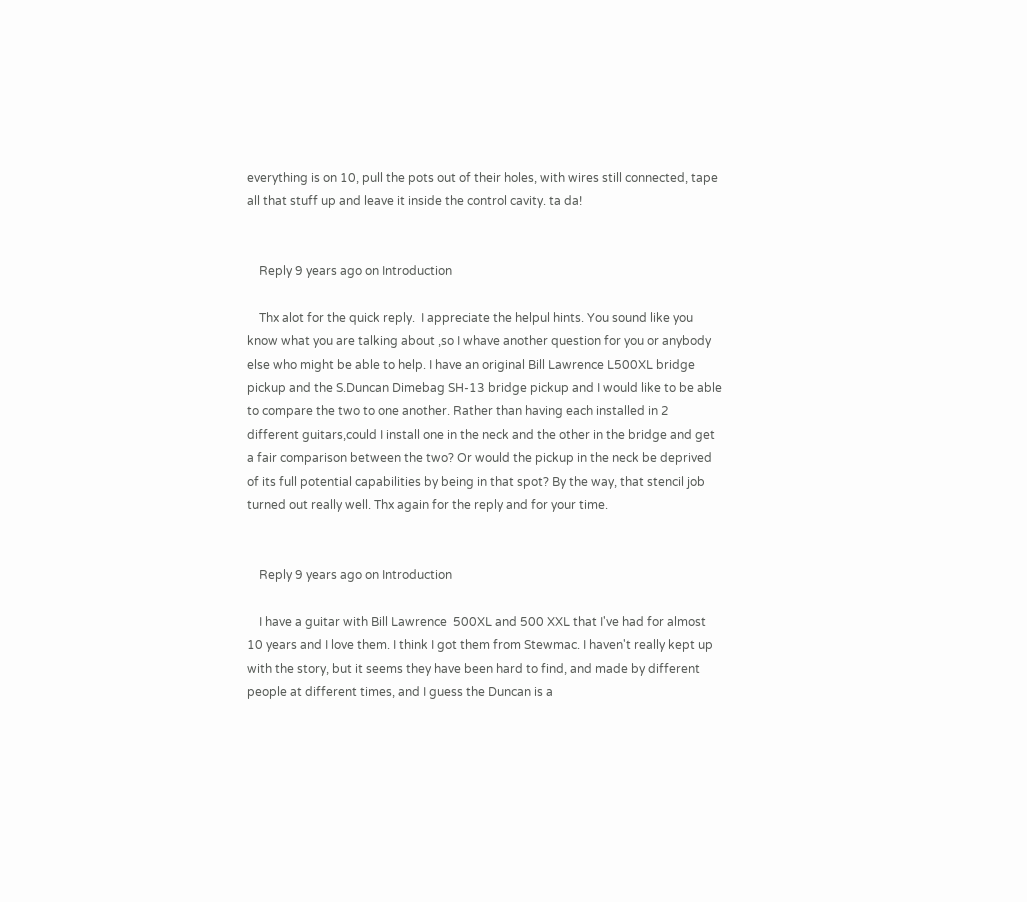everything is on 10, pull the pots out of their holes, with wires still connected, tape all that stuff up and leave it inside the control cavity. ta da!


    Reply 9 years ago on Introduction

    Thx alot for the quick reply.  I appreciate the helpul hints. You sound like you know what you are talking about ,so I whave another question for you or anybody else who might be able to help. I have an original Bill Lawrence L500XL bridge pickup and the S.Duncan Dimebag SH-13 bridge pickup and I would like to be able to compare the two to one another. Rather than having each installed in 2 different guitars,could I install one in the neck and the other in the bridge and get a fair comparison between the two? Or would the pickup in the neck be deprived of its full potential capabilities by being in that spot? By the way, that stencil job turned out really well. Thx again for the reply and for your time.


    Reply 9 years ago on Introduction

    I have a guitar with Bill Lawrence  500XL and 500 XXL that I've had for almost 10 years and I love them. I think I got them from Stewmac. I haven't really kept up with the story, but it seems they have been hard to find, and made by different people at different times, and I guess the Duncan is a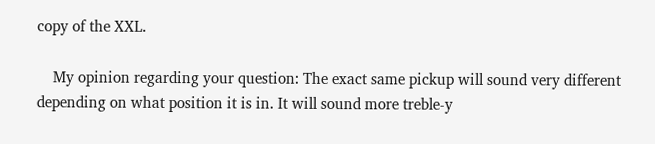copy of the XXL.

    My opinion regarding your question: The exact same pickup will sound very different depending on what position it is in. It will sound more treble-y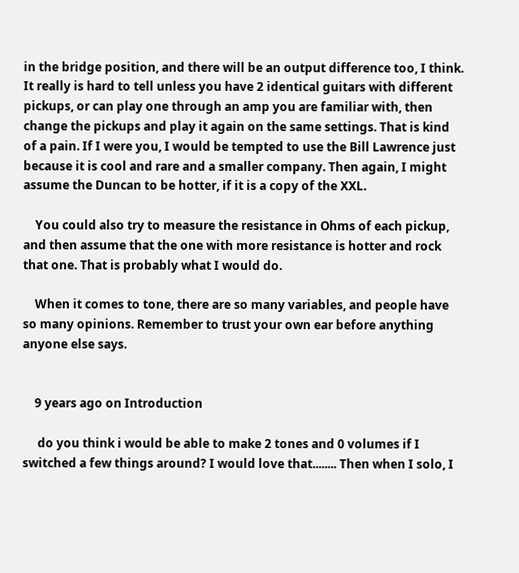in the bridge position, and there will be an output difference too, I think. It really is hard to tell unless you have 2 identical guitars with different pickups, or can play one through an amp you are familiar with, then change the pickups and play it again on the same settings. That is kind of a pain. If I were you, I would be tempted to use the Bill Lawrence just because it is cool and rare and a smaller company. Then again, I might assume the Duncan to be hotter, if it is a copy of the XXL.

    You could also try to measure the resistance in Ohms of each pickup, and then assume that the one with more resistance is hotter and rock that one. That is probably what I would do.

    When it comes to tone, there are so many variables, and people have so many opinions. Remember to trust your own ear before anything anyone else says.


    9 years ago on Introduction

     do you think i would be able to make 2 tones and 0 volumes if I switched a few things around? I would love that........ Then when I solo, I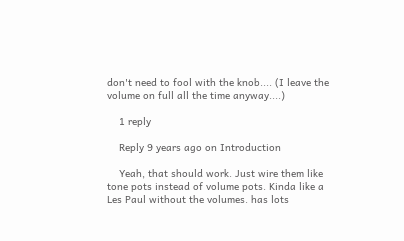don't need to fool with the knob.... (I leave the volume on full all the time anyway....)

    1 reply

    Reply 9 years ago on Introduction

    Yeah, that should work. Just wire them like tone pots instead of volume pots. Kinda like a Les Paul without the volumes. has lots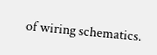of wiring schematics.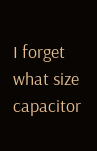I forget what size capacitor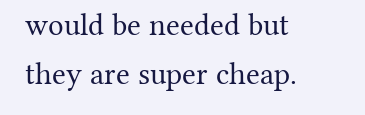would be needed but they are super cheap.